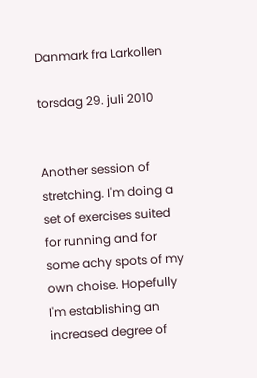Danmark fra Larkollen

torsdag 29. juli 2010


Another session of stretching. I'm doing a set of exercises suited for running and for some achy spots of my own choise. Hopefully I'm establishing an increased degree of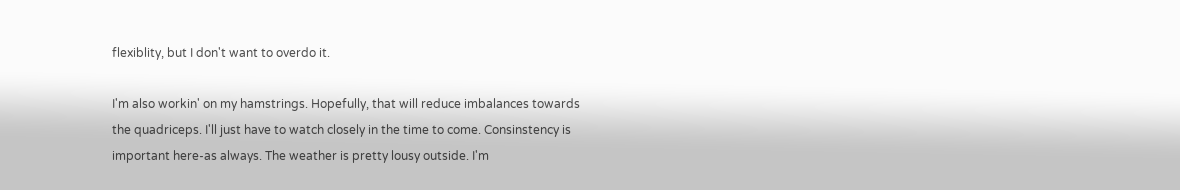flexiblity, but I don't want to overdo it.

I'm also workin' on my hamstrings. Hopefully, that will reduce imbalances towards the quadriceps. I'll just have to watch closely in the time to come. Consinstency is important here-as always. The weather is pretty lousy outside. I'm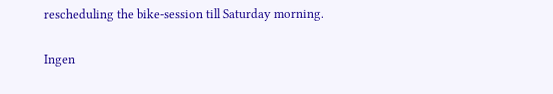rescheduling the bike-session till Saturday morning.

Ingen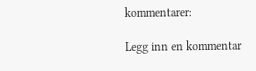kommentarer:

Legg inn en kommentar